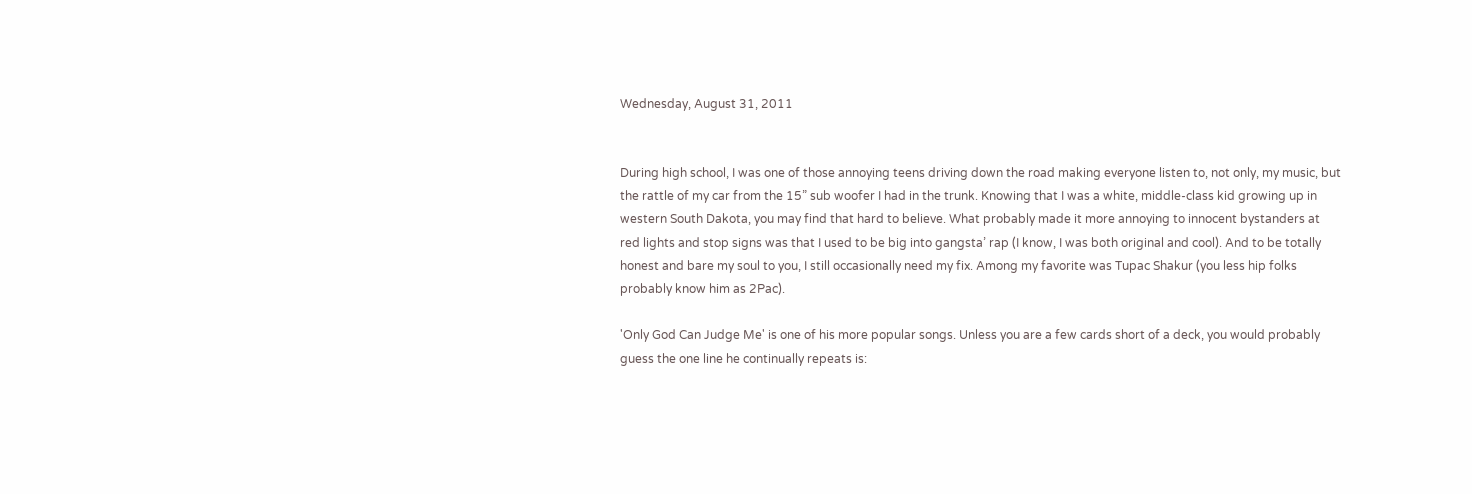Wednesday, August 31, 2011


During high school, I was one of those annoying teens driving down the road making everyone listen to, not only, my music, but the rattle of my car from the 15” sub woofer I had in the trunk. Knowing that I was a white, middle-class kid growing up in western South Dakota, you may find that hard to believe. What probably made it more annoying to innocent bystanders at red lights and stop signs was that I used to be big into gangsta’ rap (I know, I was both original and cool). And to be totally honest and bare my soul to you, I still occasionally need my fix. Among my favorite was Tupac Shakur (you less hip folks probably know him as 2Pac).

'Only God Can Judge Me' is one of his more popular songs. Unless you are a few cards short of a deck, you would probably guess the one line he continually repeats is: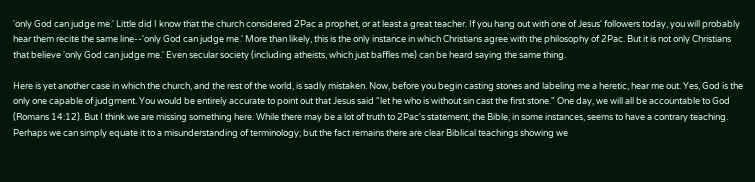'only God can judge me.' Little did I know that the church considered 2Pac a prophet, or at least a great teacher. If you hang out with one of Jesus' followers today, you will probably hear them recite the same line--'only God can judge me.' More than likely, this is the only instance in which Christians agree with the philosophy of 2Pac. But it is not only Christians that believe 'only God can judge me.' Even secular society (including atheists, which just baffles me) can be heard saying the same thing.

Here is yet another case in which the church, and the rest of the world, is sadly mistaken. Now, before you begin casting stones and labeling me a heretic, hear me out. Yes, God is the only one capable of judgment. You would be entirely accurate to point out that Jesus said "let he who is without sin cast the first stone." One day, we will all be accountable to God (Romans 14:12). But I think we are missing something here. While there may be a lot of truth to 2Pac's statement, the Bible, in some instances, seems to have a contrary teaching. Perhaps we can simply equate it to a misunderstanding of terminology; but the fact remains there are clear Biblical teachings showing we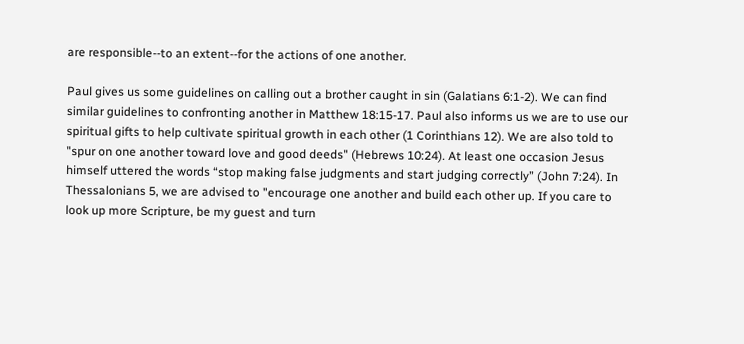are responsible--to an extent--for the actions of one another.

Paul gives us some guidelines on calling out a brother caught in sin (Galatians 6:1-2). We can find similar guidelines to confronting another in Matthew 18:15-17. Paul also informs us we are to use our spiritual gifts to help cultivate spiritual growth in each other (1 Corinthians 12). We are also told to "spur on one another toward love and good deeds" (Hebrews 10:24). At least one occasion Jesus himself uttered the words “stop making false judgments and start judging correctly” (John 7:24). In Thessalonians 5, we are advised to "encourage one another and build each other up. If you care to look up more Scripture, be my guest and turn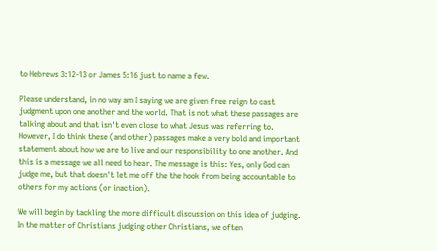to Hebrews 3:12-13 or James 5:16 just to name a few.

Please understand, in no way am I saying we are given free reign to cast judgment upon one another and the world. That is not what these passages are talking about and that isn't even close to what Jesus was referring to. However, I do think these (and other) passages make a very bold and important statement about how we are to live and our responsibility to one another. And this is a message we all need to hear. The message is this: Yes, only God can judge me, but that doesn't let me off the the hook from being accountable to others for my actions (or inaction).

We will begin by tackling the more difficult discussion on this idea of judging. In the matter of Christians judging other Christians, we often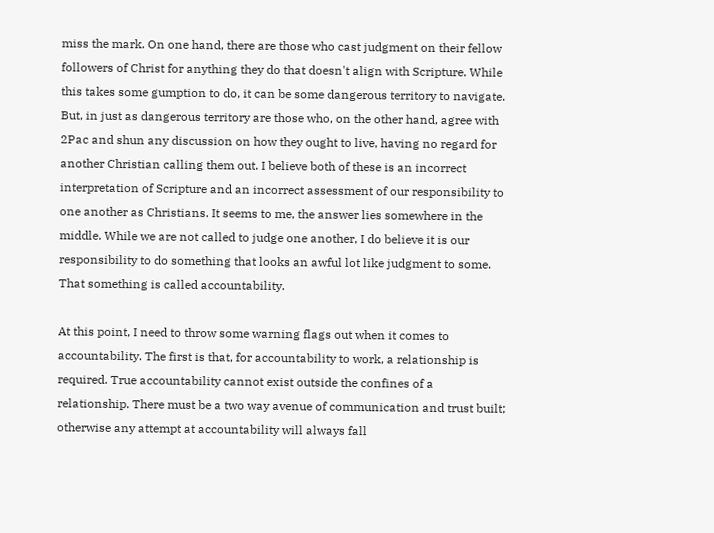miss the mark. On one hand, there are those who cast judgment on their fellow followers of Christ for anything they do that doesn't align with Scripture. While this takes some gumption to do, it can be some dangerous territory to navigate. But, in just as dangerous territory are those who, on the other hand, agree with 2Pac and shun any discussion on how they ought to live, having no regard for another Christian calling them out. I believe both of these is an incorrect interpretation of Scripture and an incorrect assessment of our responsibility to one another as Christians. It seems to me, the answer lies somewhere in the middle. While we are not called to judge one another, I do believe it is our responsibility to do something that looks an awful lot like judgment to some. That something is called accountability.

At this point, I need to throw some warning flags out when it comes to accountability. The first is that, for accountability to work, a relationship is required. True accountability cannot exist outside the confines of a relationship. There must be a two way avenue of communication and trust built; otherwise any attempt at accountability will always fall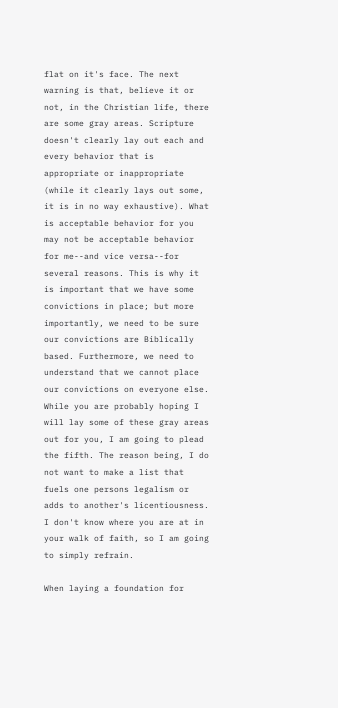flat on it's face. The next warning is that, believe it or not, in the Christian life, there are some gray areas. Scripture doesn't clearly lay out each and every behavior that is appropriate or inappropriate (while it clearly lays out some, it is in no way exhaustive). What is acceptable behavior for you may not be acceptable behavior for me--and vice versa--for several reasons. This is why it is important that we have some convictions in place; but more importantly, we need to be sure our convictions are Biblically based. Furthermore, we need to understand that we cannot place our convictions on everyone else. While you are probably hoping I will lay some of these gray areas out for you, I am going to plead the fifth. The reason being, I do not want to make a list that fuels one persons legalism or adds to another's licentiousness. I don't know where you are at in your walk of faith, so I am going to simply refrain.

When laying a foundation for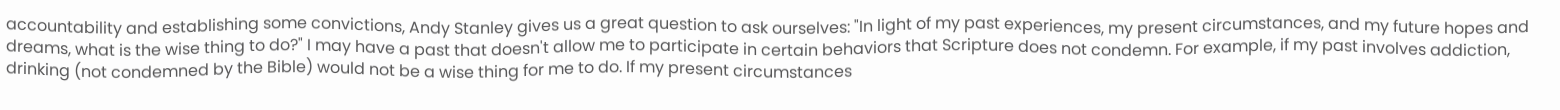accountability and establishing some convictions, Andy Stanley gives us a great question to ask ourselves: "In light of my past experiences, my present circumstances, and my future hopes and dreams, what is the wise thing to do?" I may have a past that doesn't allow me to participate in certain behaviors that Scripture does not condemn. For example, if my past involves addiction, drinking (not condemned by the Bible) would not be a wise thing for me to do. If my present circumstances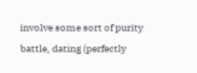involve some sort of purity battle, dating (perfectly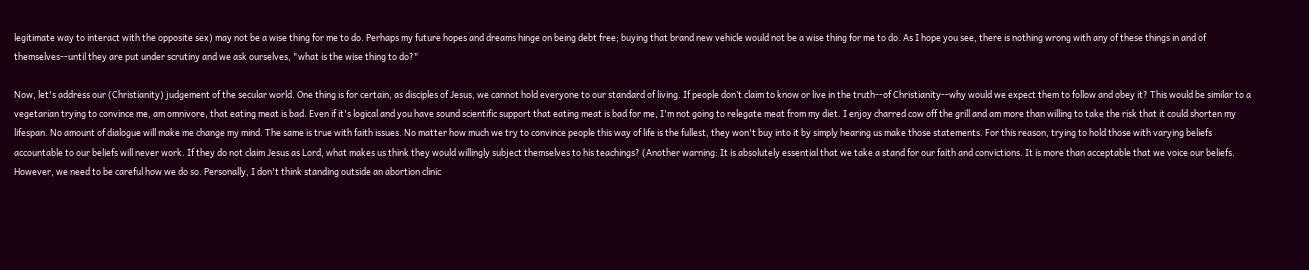legitimate way to interact with the opposite sex) may not be a wise thing for me to do. Perhaps my future hopes and dreams hinge on being debt free; buying that brand new vehicle would not be a wise thing for me to do. As I hope you see, there is nothing wrong with any of these things in and of themselves--until they are put under scrutiny and we ask ourselves, "what is the wise thing to do?"

Now, let's address our (Christianity) judgement of the secular world. One thing is for certain, as disciples of Jesus, we cannot hold everyone to our standard of living. If people don’t claim to know or live in the truth--of Christianity--why would we expect them to follow and obey it? This would be similar to a vegetarian trying to convince me, am omnivore, that eating meat is bad. Even if it's logical and you have sound scientific support that eating meat is bad for me, I'm not going to relegate meat from my diet. I enjoy charred cow off the grill and am more than willing to take the risk that it could shorten my lifespan. No amount of dialogue will make me change my mind. The same is true with faith issues. No matter how much we try to convince people this way of life is the fullest, they won't buy into it by simply hearing us make those statements. For this reason, trying to hold those with varying beliefs accountable to our beliefs will never work. If they do not claim Jesus as Lord, what makes us think they would willingly subject themselves to his teachings? (Another warning: It is absolutely essential that we take a stand for our faith and convictions. It is more than acceptable that we voice our beliefs. However, we need to be careful how we do so. Personally, I don't think standing outside an abortion clinic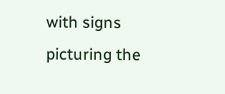with signs picturing the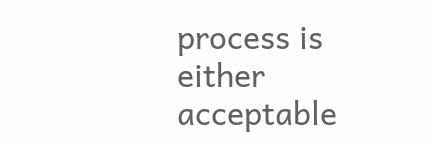process is either acceptable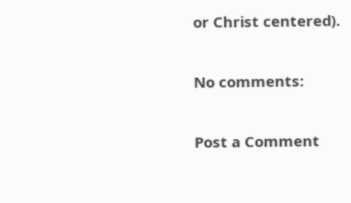or Christ centered).

No comments:

Post a Comment